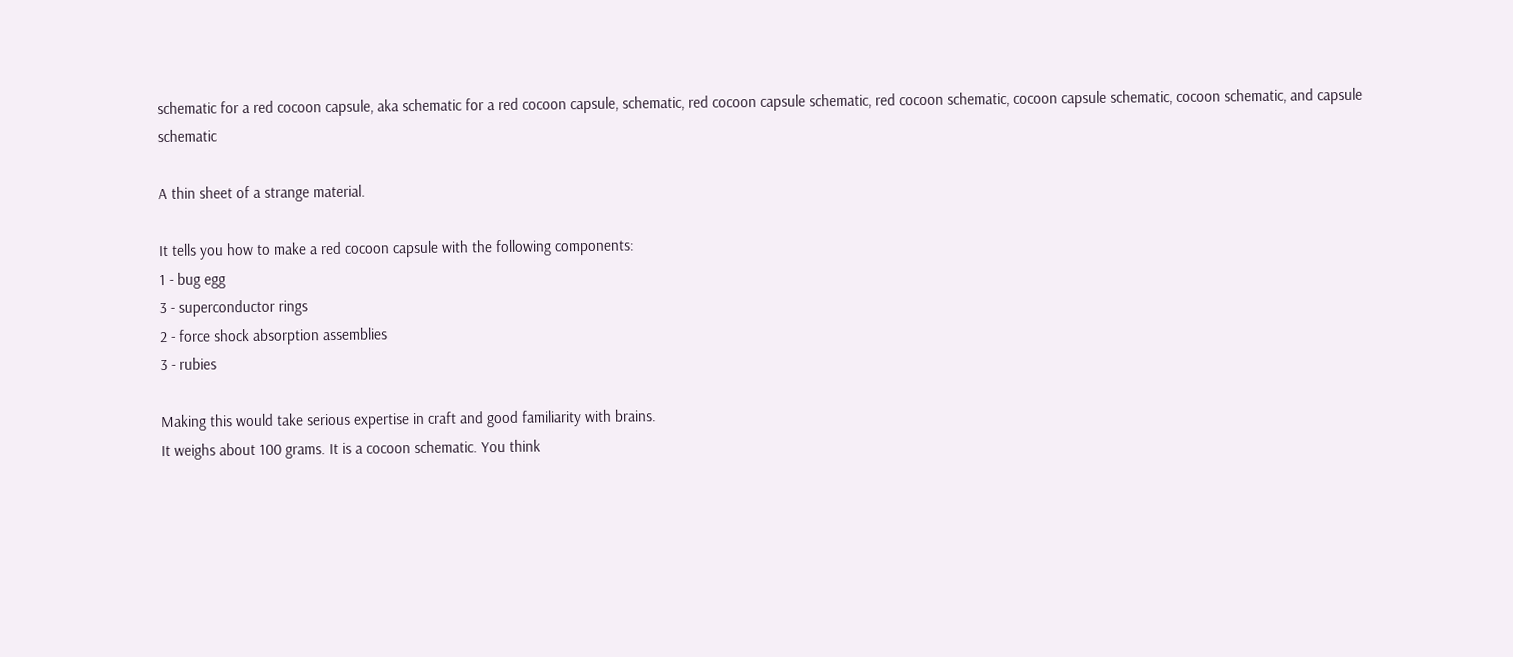schematic for a red cocoon capsule, aka schematic for a red cocoon capsule, schematic, red cocoon capsule schematic, red cocoon schematic, cocoon capsule schematic, cocoon schematic, and capsule schematic

A thin sheet of a strange material.

It tells you how to make a red cocoon capsule with the following components:
1 - bug egg
3 - superconductor rings
2 - force shock absorption assemblies
3 - rubies

Making this would take serious expertise in craft and good familiarity with brains.
It weighs about 100 grams. It is a cocoon schematic. You think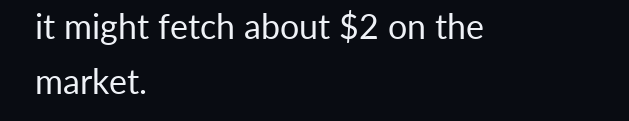it might fetch about $2 on the market.